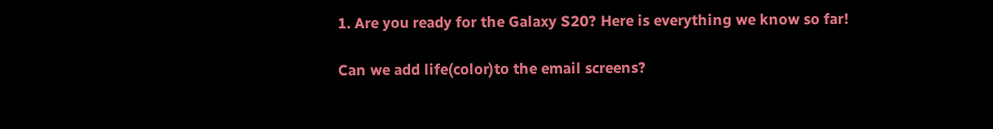1. Are you ready for the Galaxy S20? Here is everything we know so far!

Can we add life(color)to the email screens?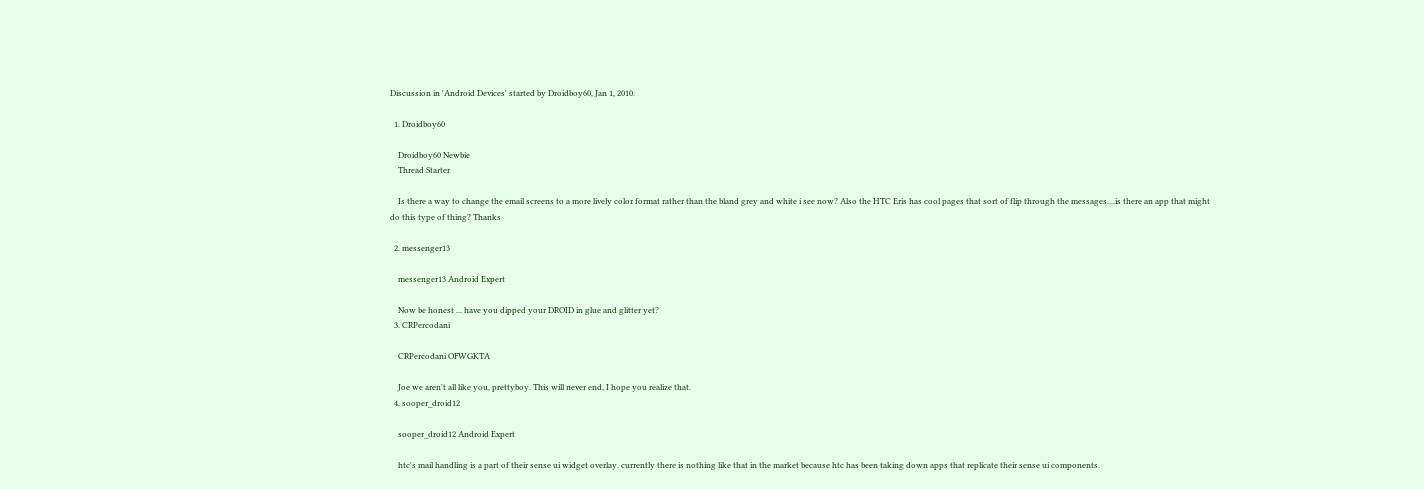Discussion in 'Android Devices' started by Droidboy60, Jan 1, 2010.

  1. Droidboy60

    Droidboy60 Newbie
    Thread Starter

    Is there a way to change the email screens to a more lively color format rather than the bland grey and white i see now? Also the HTC Eris has cool pages that sort of flip through the messages....is there an app that might do this type of thing? Thanks

  2. messenger13

    messenger13 Android Expert

    Now be honest ... have you dipped your DROID in glue and glitter yet?
  3. CRPercodani

    CRPercodani OFWGKTA

    Joe we aren't all like you, prettyboy. This will never end, I hope you realize that.
  4. sooper_droid12

    sooper_droid12 Android Expert

    htc's mail handling is a part of their sense ui widget overlay. currently there is nothing like that in the market because htc has been taking down apps that replicate their sense ui components.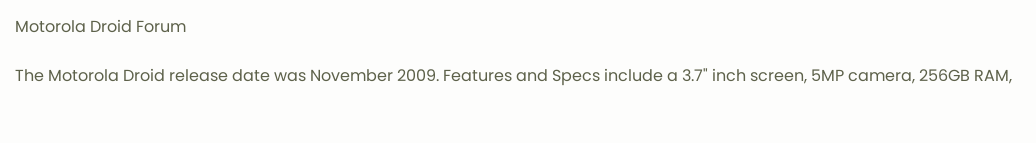Motorola Droid Forum

The Motorola Droid release date was November 2009. Features and Specs include a 3.7" inch screen, 5MP camera, 256GB RAM,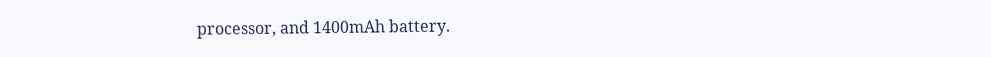processor, and 1400mAh battery.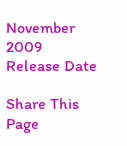November 2009
Release Date

Share This Page